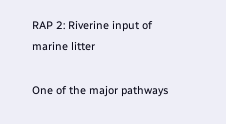RAP 2: Riverine input of marine litter

One of the major pathways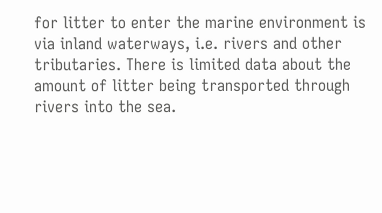for litter to enter the marine environment is via inland waterways, i.e. rivers and other tributaries. There is limited data about the amount of litter being transported through rivers into the sea.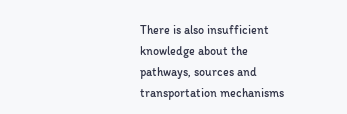There is also insufficient knowledge about the pathways, sources and transportation mechanisms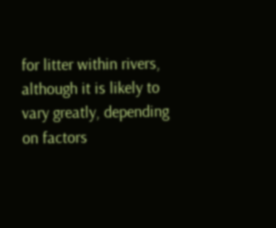for litter within rivers, although it is likely to vary greatly, depending on factors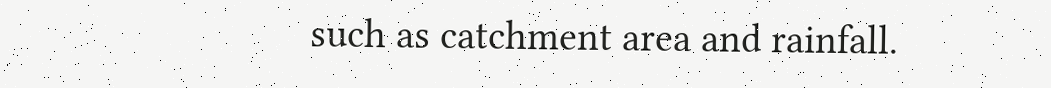such as catchment area and rainfall.